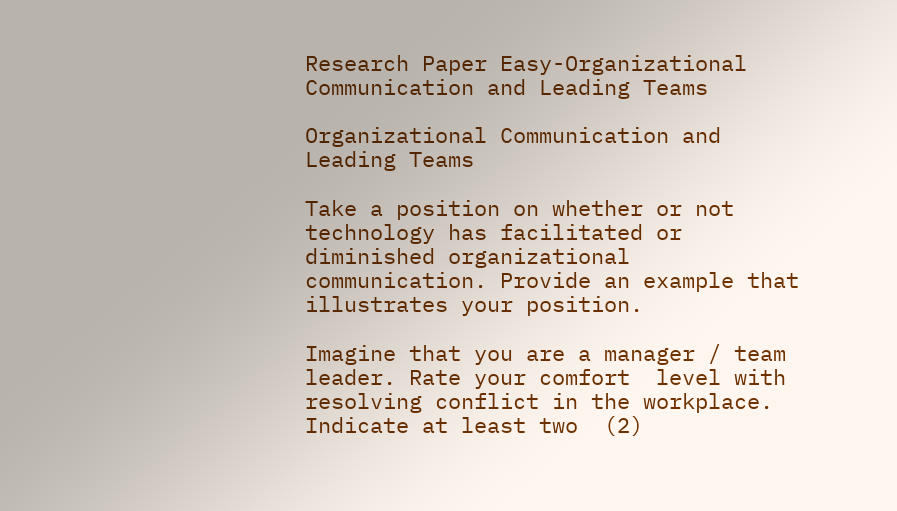Research Paper Easy-Organizational Communication and Leading Teams

Organizational Communication and Leading Teams

Take a position on whether or not technology has facilitated or  diminished organizational communication. Provide an example that  illustrates your position.

Imagine that you are a manager / team leader. Rate your comfort  level with resolving conflict in the workplace. Indicate at least two  (2)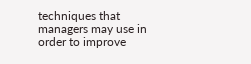techniques that managers may use in order to improve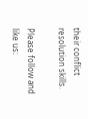their conflict  resolution skills.

Please follow and like us: